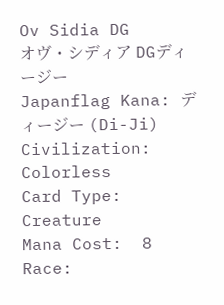Ov Sidia DG
オヴ・シディア DGディージー
Japanflag Kana: ディージー (Di-Ji)
Civilization: Colorless
Card Type: Creature
Mana Cost:  8
Race: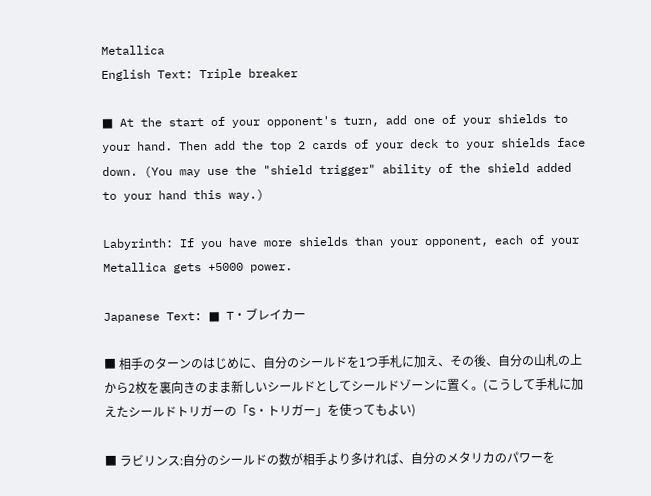Metallica
English Text: Triple breaker

■ At the start of your opponent's turn, add one of your shields to your hand. Then add the top 2 cards of your deck to your shields face down. (You may use the "shield trigger" ability of the shield added to your hand this way.)

Labyrinth: If you have more shields than your opponent, each of your Metallica gets +5000 power.

Japanese Text: ■ T・ブレイカー

■ 相手のターンのはじめに、自分のシールドを1つ手札に加え、その後、自分の山札の上から2枚を裏向きのまま新しいシールドとしてシールドゾーンに置く。(こうして手札に加えたシールドトリガーの「S・トリガー」を使ってもよい)

■ ラビリンス:自分のシールドの数が相手より多ければ、自分のメタリカのパワーを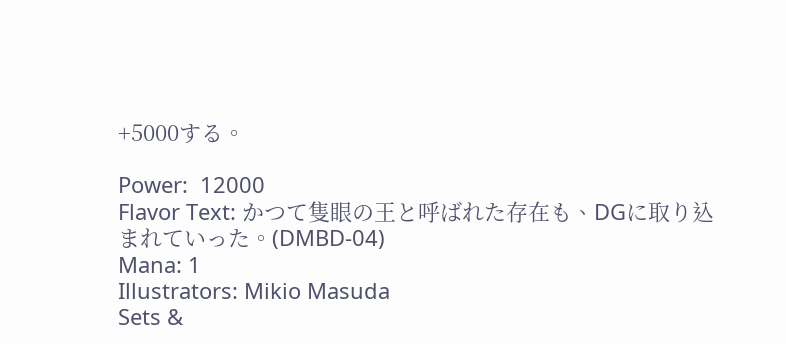+5000する。

Power:  12000
Flavor Text: かつて隻眼の王と呼ばれた存在も、DGに取り込まれていった。(DMBD-04)
Mana: 1
Illustrators: Mikio Masuda
Sets &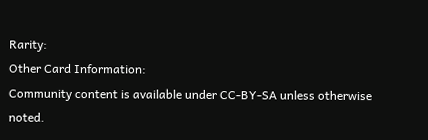Rarity:
Other Card Information:
Community content is available under CC-BY-SA unless otherwise noted.